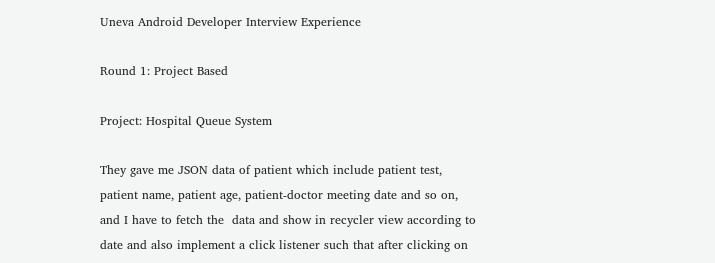Uneva Android Developer Interview Experience

Round 1: Project Based

Project: Hospital Queue System

They gave me JSON data of patient which include patient test, patient name, patient age, patient-doctor meeting date and so on, and I have to fetch the  data and show in recycler view according to date and also implement a click listener such that after clicking on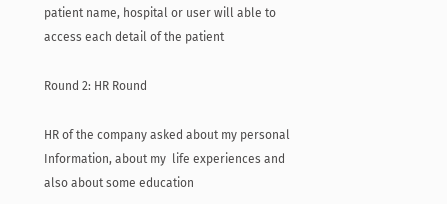patient name, hospital or user will able to access each detail of the patient

Round 2: HR Round

HR of the company asked about my personal Information, about my  life experiences and also about some education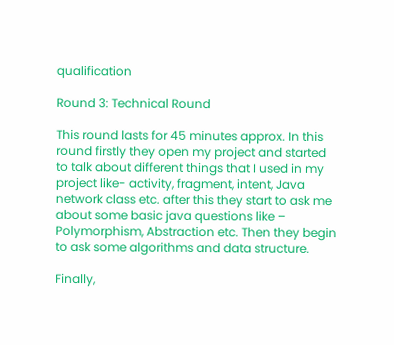qualification

Round 3: Technical Round

This round lasts for 45 minutes approx. In this round firstly they open my project and started to talk about different things that I used in my project like- activity, fragment, intent, Java network class etc. after this they start to ask me about some basic java questions like – Polymorphism, Abstraction etc. Then they begin to ask some algorithms and data structure.

Finally,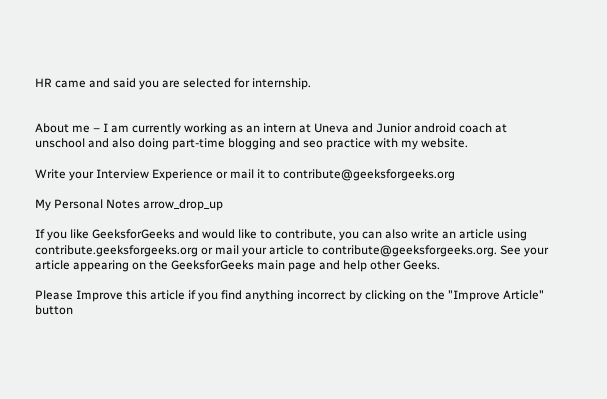HR came and said you are selected for internship.


About me – I am currently working as an intern at Uneva and Junior android coach at unschool and also doing part-time blogging and seo practice with my website.

Write your Interview Experience or mail it to contribute@geeksforgeeks.org

My Personal Notes arrow_drop_up

If you like GeeksforGeeks and would like to contribute, you can also write an article using contribute.geeksforgeeks.org or mail your article to contribute@geeksforgeeks.org. See your article appearing on the GeeksforGeeks main page and help other Geeks.

Please Improve this article if you find anything incorrect by clicking on the "Improve Article" button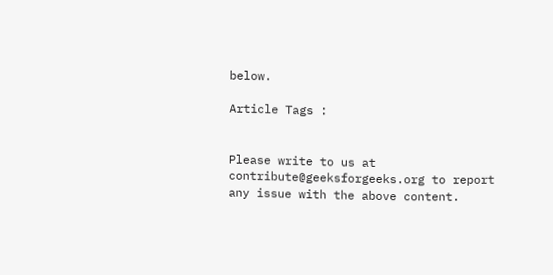below.

Article Tags :


Please write to us at contribute@geeksforgeeks.org to report any issue with the above content.